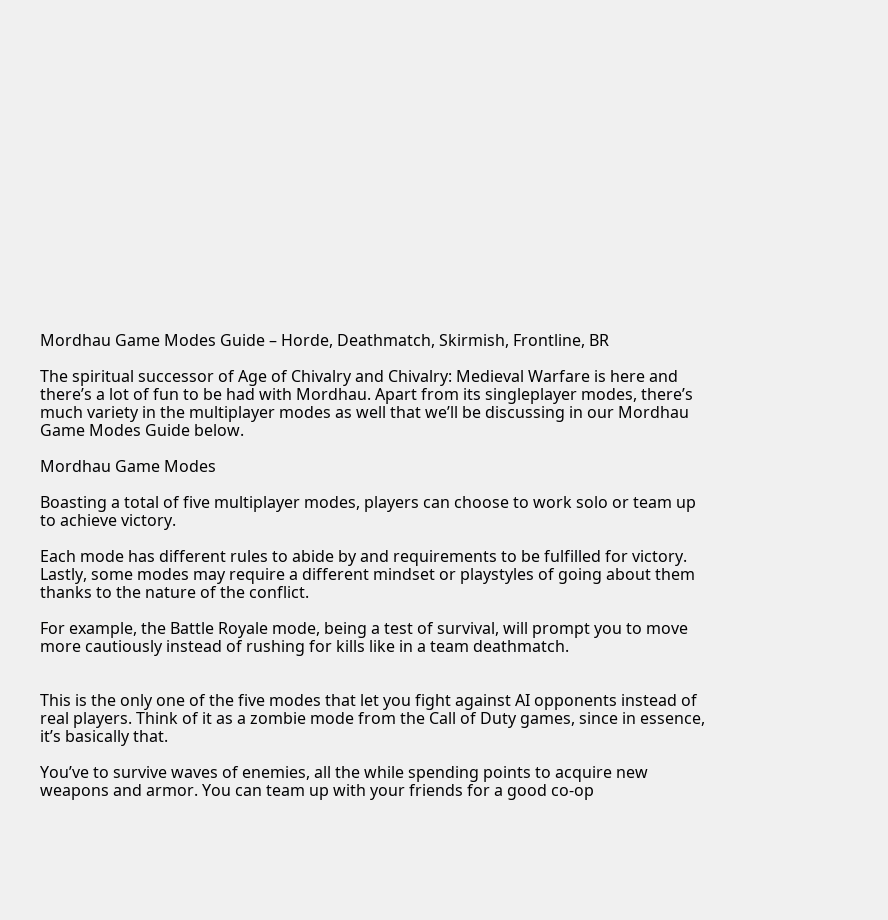Mordhau Game Modes Guide – Horde, Deathmatch, Skirmish, Frontline, BR

The spiritual successor of Age of Chivalry and Chivalry: Medieval Warfare is here and there’s a lot of fun to be had with Mordhau. Apart from its singleplayer modes, there’s much variety in the multiplayer modes as well that we’ll be discussing in our Mordhau Game Modes Guide below.

Mordhau Game Modes

Boasting a total of five multiplayer modes, players can choose to work solo or team up to achieve victory.

Each mode has different rules to abide by and requirements to be fulfilled for victory. Lastly, some modes may require a different mindset or playstyles of going about them thanks to the nature of the conflict.

For example, the Battle Royale mode, being a test of survival, will prompt you to move more cautiously instead of rushing for kills like in a team deathmatch.


This is the only one of the five modes that let you fight against AI opponents instead of real players. Think of it as a zombie mode from the Call of Duty games, since in essence, it’s basically that.

You’ve to survive waves of enemies, all the while spending points to acquire new weapons and armor. You can team up with your friends for a good co-op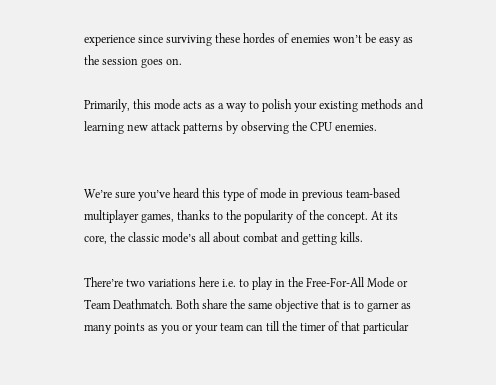experience since surviving these hordes of enemies won’t be easy as the session goes on.

Primarily, this mode acts as a way to polish your existing methods and learning new attack patterns by observing the CPU enemies.


We’re sure you’ve heard this type of mode in previous team-based multiplayer games, thanks to the popularity of the concept. At its core, the classic mode’s all about combat and getting kills.

There’re two variations here i.e. to play in the Free-For-All Mode or Team Deathmatch. Both share the same objective that is to garner as many points as you or your team can till the timer of that particular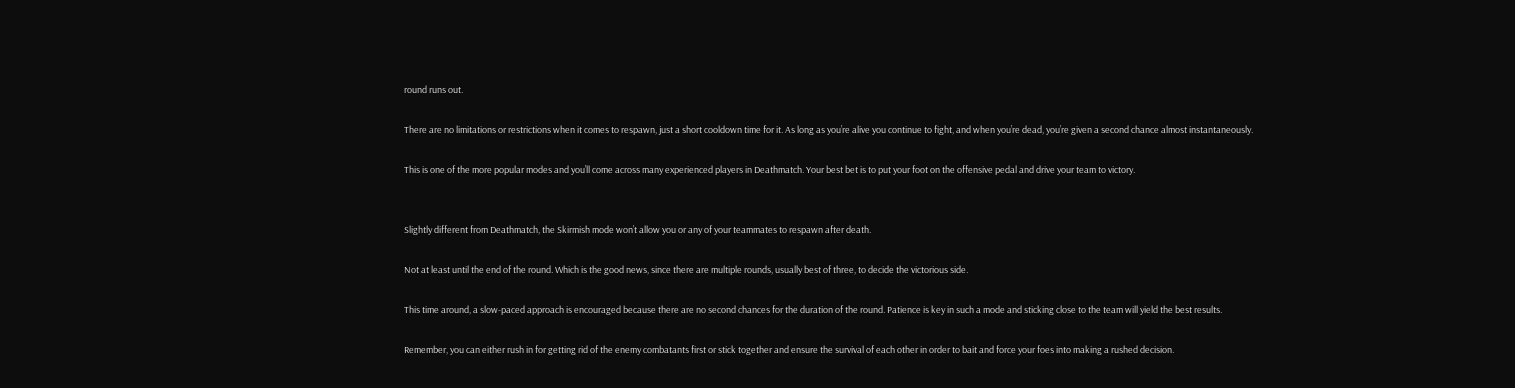round runs out.

There are no limitations or restrictions when it comes to respawn, just a short cooldown time for it. As long as you’re alive you continue to fight, and when you’re dead, you’re given a second chance almost instantaneously.

This is one of the more popular modes and you’ll come across many experienced players in Deathmatch. Your best bet is to put your foot on the offensive pedal and drive your team to victory.


Slightly different from Deathmatch, the Skirmish mode won’t allow you or any of your teammates to respawn after death.

Not at least until the end of the round. Which is the good news, since there are multiple rounds, usually best of three, to decide the victorious side.

This time around, a slow-paced approach is encouraged because there are no second chances for the duration of the round. Patience is key in such a mode and sticking close to the team will yield the best results.

Remember, you can either rush in for getting rid of the enemy combatants first or stick together and ensure the survival of each other in order to bait and force your foes into making a rushed decision.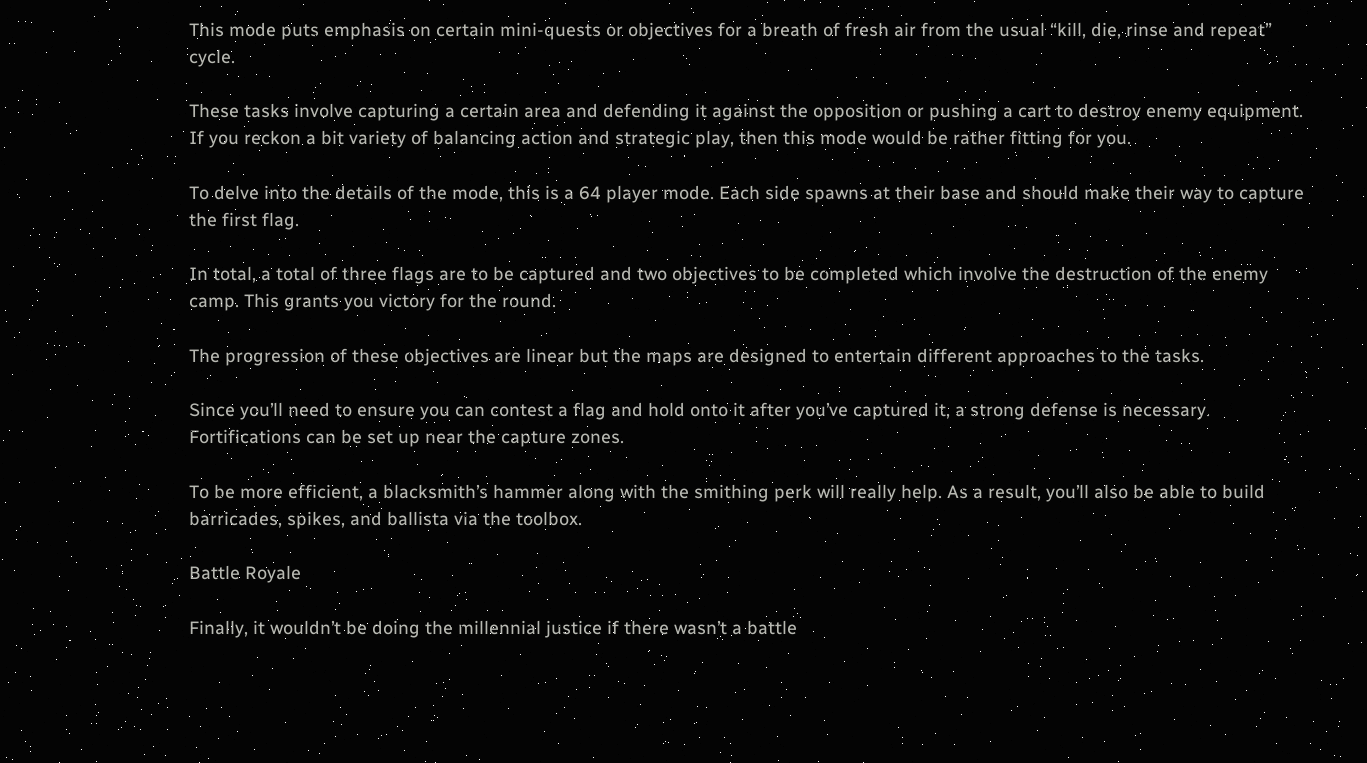This mode puts emphasis on certain mini-quests or objectives for a breath of fresh air from the usual “kill, die, rinse and repeat” cycle.

These tasks involve capturing a certain area and defending it against the opposition or pushing a cart to destroy enemy equipment. If you reckon a bit variety of balancing action and strategic play, then this mode would be rather fitting for you.

To delve into the details of the mode, this is a 64 player mode. Each side spawns at their base and should make their way to capture the first flag.

In total, a total of three flags are to be captured and two objectives to be completed which involve the destruction of the enemy camp. This grants you victory for the round.

The progression of these objectives are linear but the maps are designed to entertain different approaches to the tasks.

Since you’ll need to ensure you can contest a flag and hold onto it after you’ve captured it, a strong defense is necessary. Fortifications can be set up near the capture zones.

To be more efficient, a blacksmith’s hammer along with the smithing perk will really help. As a result, you’ll also be able to build barricades, spikes, and ballista via the toolbox.

Battle Royale

Finally, it wouldn’t be doing the millennial justice if there wasn’t a battle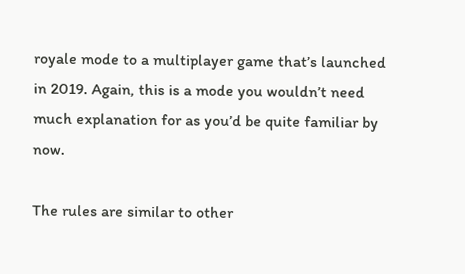royale mode to a multiplayer game that’s launched in 2019. Again, this is a mode you wouldn’t need much explanation for as you’d be quite familiar by now.

The rules are similar to other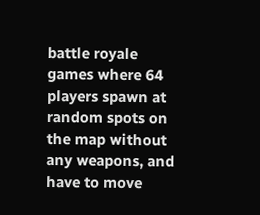battle royale games where 64 players spawn at random spots on the map without any weapons, and have to move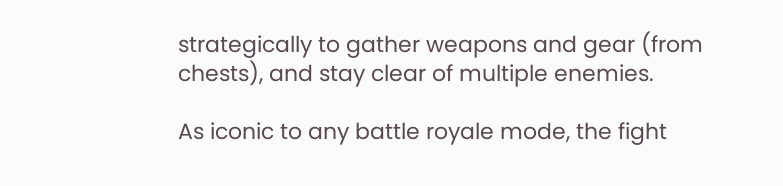strategically to gather weapons and gear (from chests), and stay clear of multiple enemies.

As iconic to any battle royale mode, the fight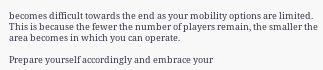becomes difficult towards the end as your mobility options are limited. This is because the fewer the number of players remain, the smaller the area becomes in which you can operate.

Prepare yourself accordingly and embrace your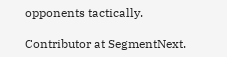opponents tactically.

Contributor at SegmentNext.